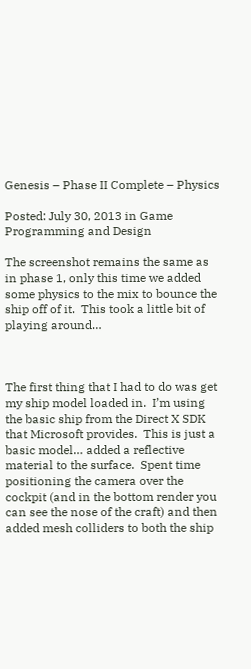Genesis – Phase II Complete – Physics

Posted: July 30, 2013 in Game Programming and Design

The screenshot remains the same as in phase 1, only this time we added some physics to the mix to bounce the ship off of it.  This took a little bit of playing around…



The first thing that I had to do was get my ship model loaded in.  I’m using the basic ship from the Direct X SDK that Microsoft provides.  This is just a basic model… added a reflective material to the surface.  Spent time positioning the camera over the cockpit (and in the bottom render you can see the nose of the craft) and then added mesh colliders to both the ship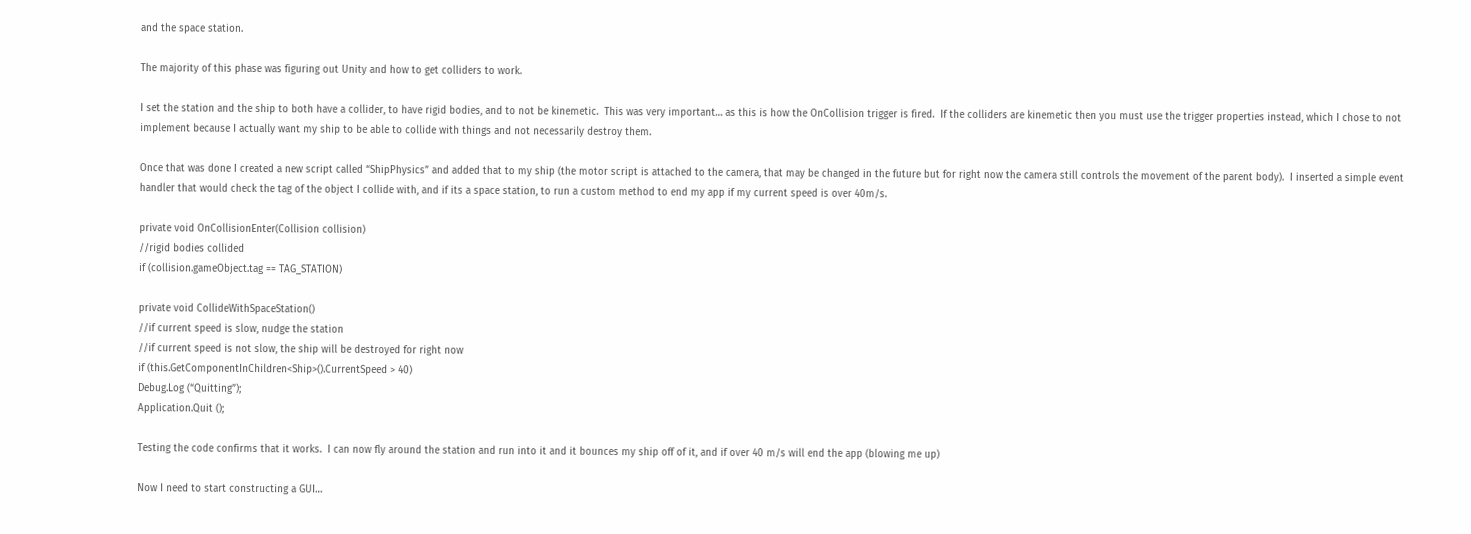and the space station.

The majority of this phase was figuring out Unity and how to get colliders to work.

I set the station and the ship to both have a collider, to have rigid bodies, and to not be kinemetic.  This was very important… as this is how the OnCollision trigger is fired.  If the colliders are kinemetic then you must use the trigger properties instead, which I chose to not implement because I actually want my ship to be able to collide with things and not necessarily destroy them.

Once that was done I created a new script called “ShipPhysics” and added that to my ship (the motor script is attached to the camera, that may be changed in the future but for right now the camera still controls the movement of the parent body).  I inserted a simple event handler that would check the tag of the object I collide with, and if its a space station, to run a custom method to end my app if my current speed is over 40m/s.

private void OnCollisionEnter(Collision collision)
//rigid bodies collided
if (collision.gameObject.tag == TAG_STATION)

private void CollideWithSpaceStation()
//if current speed is slow, nudge the station
//if current speed is not slow, the ship will be destroyed for right now
if (this.GetComponentInChildren<Ship>().CurrentSpeed > 40)
Debug.Log (“Quitting”);
Application.Quit ();

Testing the code confirms that it works.  I can now fly around the station and run into it and it bounces my ship off of it, and if over 40 m/s will end the app (blowing me up)

Now I need to start constructing a GUI…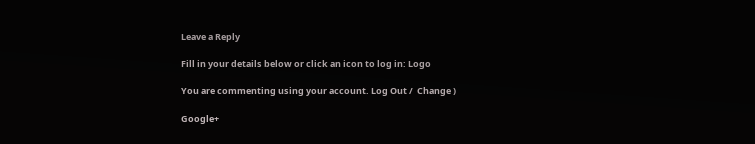Leave a Reply

Fill in your details below or click an icon to log in: Logo

You are commenting using your account. Log Out /  Change )

Google+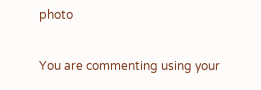photo

You are commenting using your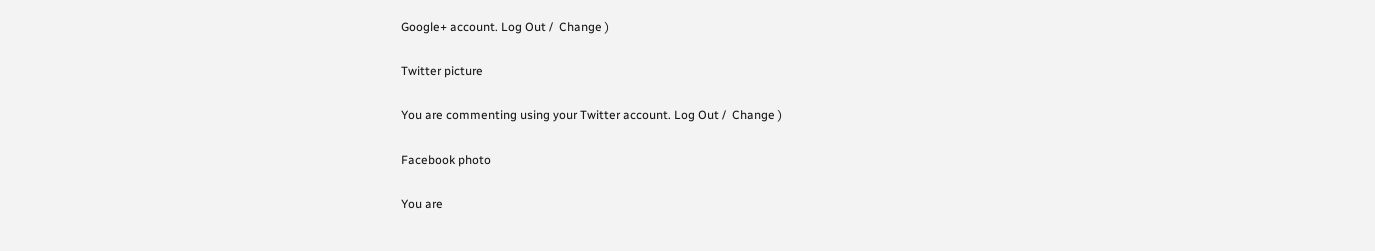Google+ account. Log Out /  Change )

Twitter picture

You are commenting using your Twitter account. Log Out /  Change )

Facebook photo

You are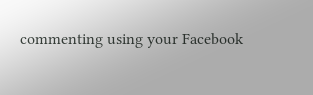commenting using your Facebook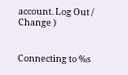account. Log Out /  Change )


Connecting to %s